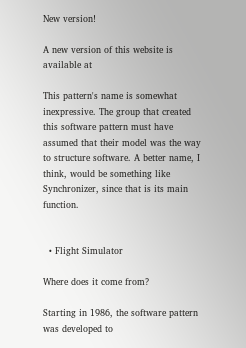New version!

A new version of this website is available at

This pattern's name is somewhat inexpressive. The group that created this software pattern must have assumed that their model was the way to structure software. A better name, I think, would be something like Synchronizer, since that is its main function.


  • Flight Simulator

Where does it come from?

Starting in 1986, the software pattern was developed to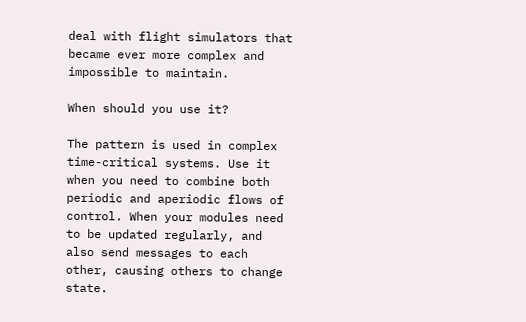deal with flight simulators that became ever more complex and impossible to maintain.

When should you use it?

The pattern is used in complex time-critical systems. Use it when you need to combine both periodic and aperiodic flows of control. When your modules need to be updated regularly, and also send messages to each other, causing others to change state.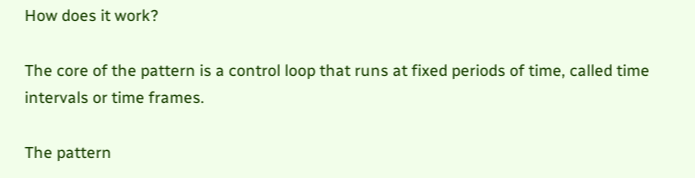How does it work?

The core of the pattern is a control loop that runs at fixed periods of time, called time intervals or time frames.

The pattern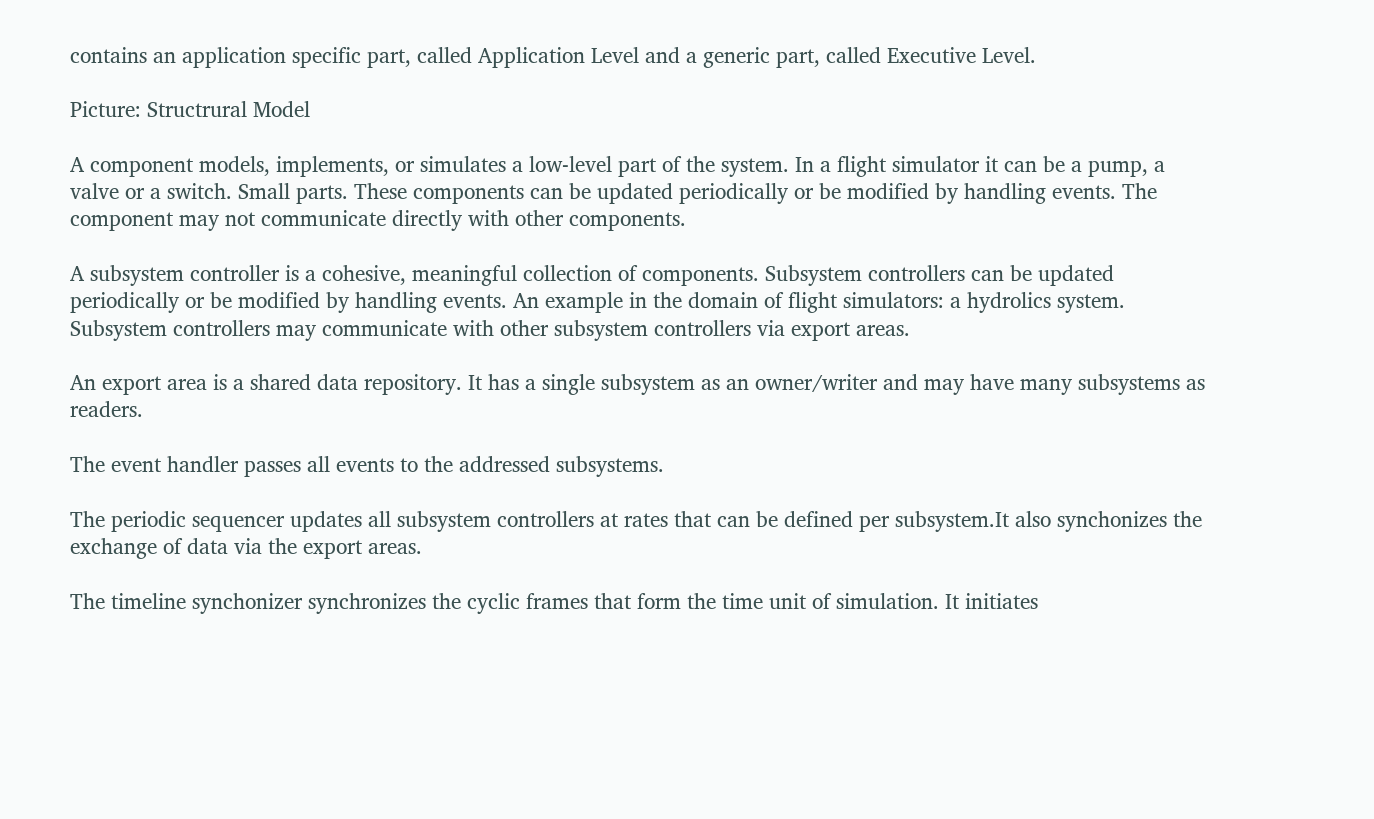contains an application specific part, called Application Level and a generic part, called Executive Level.

Picture: Structrural Model

A component models, implements, or simulates a low-level part of the system. In a flight simulator it can be a pump, a valve or a switch. Small parts. These components can be updated periodically or be modified by handling events. The component may not communicate directly with other components.

A subsystem controller is a cohesive, meaningful collection of components. Subsystem controllers can be updated periodically or be modified by handling events. An example in the domain of flight simulators: a hydrolics system. Subsystem controllers may communicate with other subsystem controllers via export areas.

An export area is a shared data repository. It has a single subsystem as an owner/writer and may have many subsystems as readers.

The event handler passes all events to the addressed subsystems.

The periodic sequencer updates all subsystem controllers at rates that can be defined per subsystem.It also synchonizes the exchange of data via the export areas.

The timeline synchonizer synchronizes the cyclic frames that form the time unit of simulation. It initiates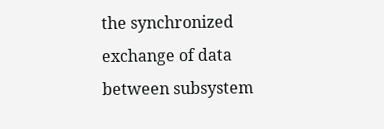the synchronized exchange of data between subsystem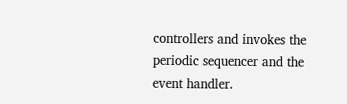controllers and invokes the periodic sequencer and the event handler.